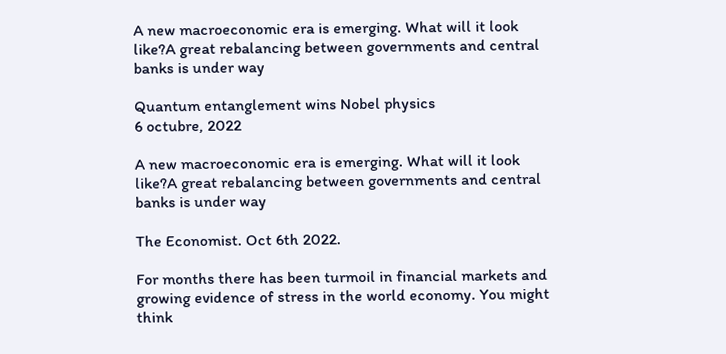A new macroeconomic era is emerging. What will it look like?A great rebalancing between governments and central banks is under way

Quantum entanglement wins Nobel physics
6 octubre, 2022

A new macroeconomic era is emerging. What will it look like?A great rebalancing between governments and central banks is under way

The Economist. Oct 6th 2022.

For months there has been turmoil in financial markets and growing evidence of stress in the world economy. You might think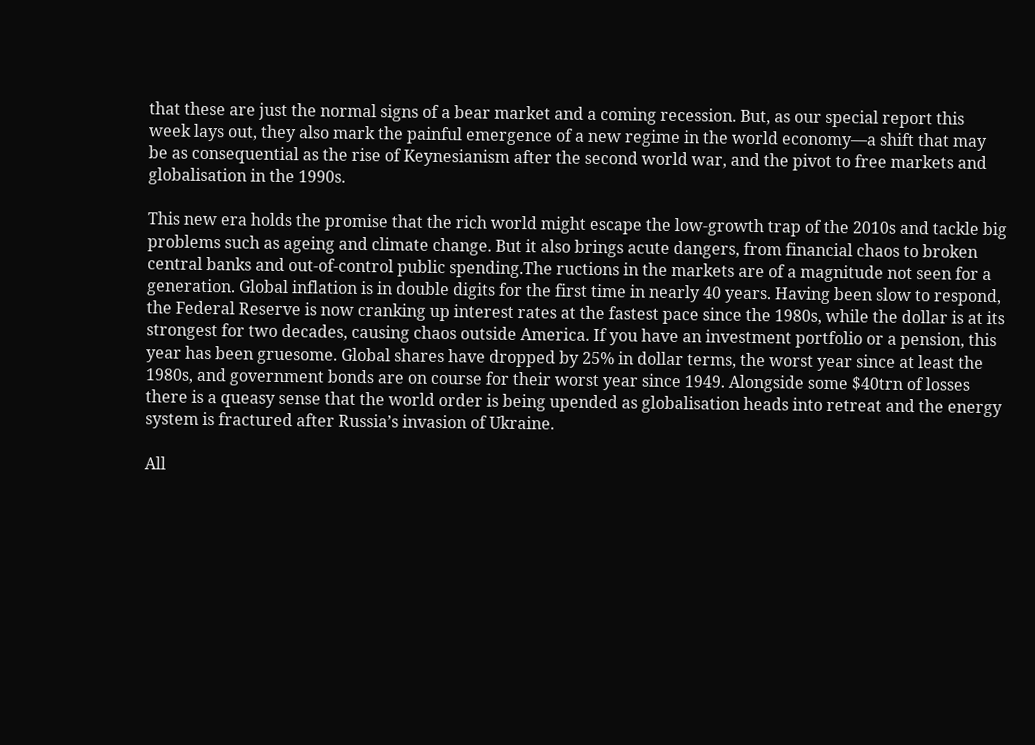that these are just the normal signs of a bear market and a coming recession. But, as our special report this week lays out, they also mark the painful emergence of a new regime in the world economy—a shift that may be as consequential as the rise of Keynesianism after the second world war, and the pivot to free markets and globalisation in the 1990s.

This new era holds the promise that the rich world might escape the low-growth trap of the 2010s and tackle big problems such as ageing and climate change. But it also brings acute dangers, from financial chaos to broken central banks and out-of-control public spending.The ructions in the markets are of a magnitude not seen for a generation. Global inflation is in double digits for the first time in nearly 40 years. Having been slow to respond, the Federal Reserve is now cranking up interest rates at the fastest pace since the 1980s, while the dollar is at its strongest for two decades, causing chaos outside America. If you have an investment portfolio or a pension, this year has been gruesome. Global shares have dropped by 25% in dollar terms, the worst year since at least the 1980s, and government bonds are on course for their worst year since 1949. Alongside some $40trn of losses there is a queasy sense that the world order is being upended as globalisation heads into retreat and the energy system is fractured after Russia’s invasion of Ukraine.

All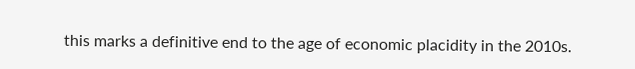this marks a definitive end to the age of economic placidity in the 2010s.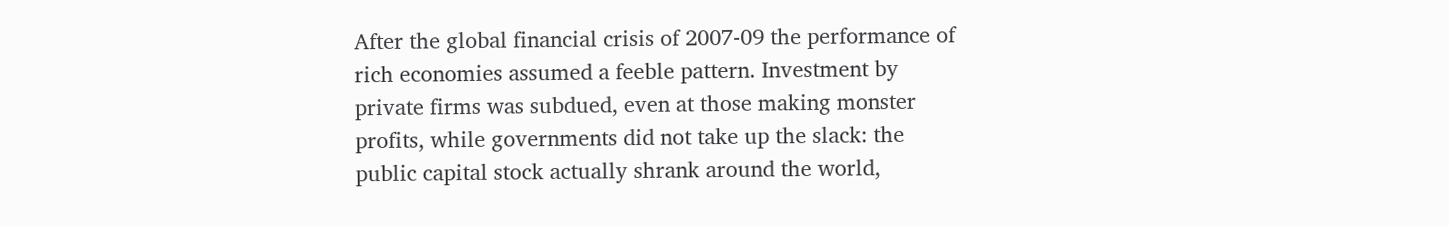After the global financial crisis of 2007-09 the performance of rich economies assumed a feeble pattern. Investment by private firms was subdued, even at those making monster profits, while governments did not take up the slack: the public capital stock actually shrank around the world,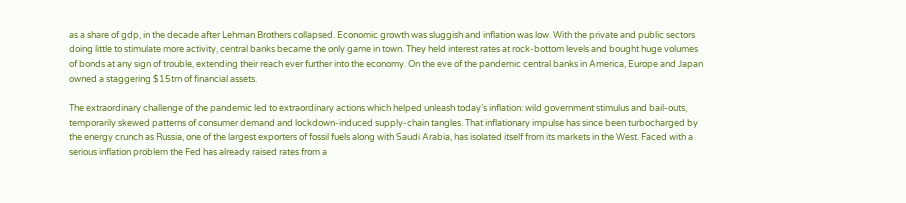as a share of gdp, in the decade after Lehman Brothers collapsed. Economic growth was sluggish and inflation was low. With the private and public sectors doing little to stimulate more activity, central banks became the only game in town. They held interest rates at rock-bottom levels and bought huge volumes of bonds at any sign of trouble, extending their reach ever further into the economy. On the eve of the pandemic central banks in America, Europe and Japan owned a staggering $15trn of financial assets.

The extraordinary challenge of the pandemic led to extraordinary actions which helped unleash today’s inflation: wild government stimulus and bail-outs, temporarily skewed patterns of consumer demand and lockdown-induced supply-chain tangles. That inflationary impulse has since been turbocharged by the energy crunch as Russia, one of the largest exporters of fossil fuels along with Saudi Arabia, has isolated itself from its markets in the West. Faced with a serious inflation problem the Fed has already raised rates from a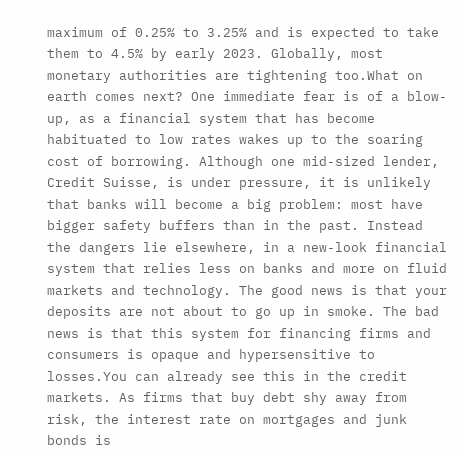maximum of 0.25% to 3.25% and is expected to take them to 4.5% by early 2023. Globally, most monetary authorities are tightening too.What on earth comes next? One immediate fear is of a blow-up, as a financial system that has become habituated to low rates wakes up to the soaring cost of borrowing. Although one mid-sized lender, Credit Suisse, is under pressure, it is unlikely that banks will become a big problem: most have bigger safety buffers than in the past. Instead the dangers lie elsewhere, in a new-look financial system that relies less on banks and more on fluid markets and technology. The good news is that your deposits are not about to go up in smoke. The bad news is that this system for financing firms and consumers is opaque and hypersensitive to losses.You can already see this in the credit markets. As firms that buy debt shy away from risk, the interest rate on mortgages and junk bonds is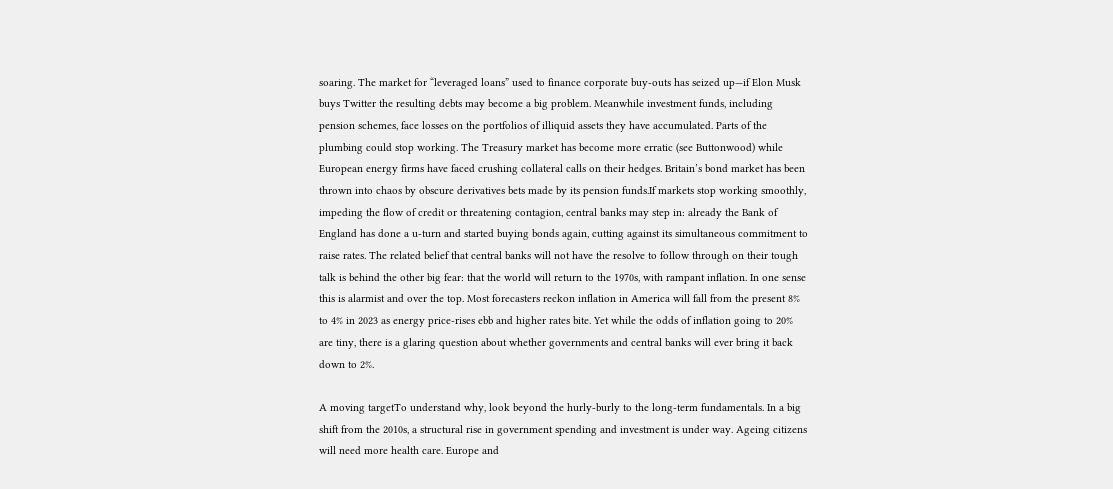soaring. The market for “leveraged loans” used to finance corporate buy-outs has seized up—if Elon Musk buys Twitter the resulting debts may become a big problem. Meanwhile investment funds, including pension schemes, face losses on the portfolios of illiquid assets they have accumulated. Parts of the plumbing could stop working. The Treasury market has become more erratic (see Buttonwood) while European energy firms have faced crushing collateral calls on their hedges. Britain’s bond market has been thrown into chaos by obscure derivatives bets made by its pension funds.If markets stop working smoothly, impeding the flow of credit or threatening contagion, central banks may step in: already the Bank of England has done a u-turn and started buying bonds again, cutting against its simultaneous commitment to raise rates. The related belief that central banks will not have the resolve to follow through on their tough talk is behind the other big fear: that the world will return to the 1970s, with rampant inflation. In one sense this is alarmist and over the top. Most forecasters reckon inflation in America will fall from the present 8% to 4% in 2023 as energy price-rises ebb and higher rates bite. Yet while the odds of inflation going to 20% are tiny, there is a glaring question about whether governments and central banks will ever bring it back down to 2%.

A moving targetTo understand why, look beyond the hurly-burly to the long-term fundamentals. In a big shift from the 2010s, a structural rise in government spending and investment is under way. Ageing citizens will need more health care. Europe and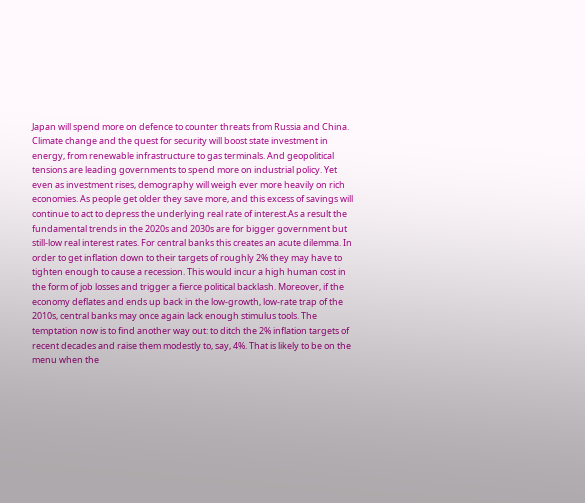Japan will spend more on defence to counter threats from Russia and China. Climate change and the quest for security will boost state investment in energy, from renewable infrastructure to gas terminals. And geopolitical tensions are leading governments to spend more on industrial policy. Yet even as investment rises, demography will weigh ever more heavily on rich economies. As people get older they save more, and this excess of savings will continue to act to depress the underlying real rate of interest.As a result the fundamental trends in the 2020s and 2030s are for bigger government but still-low real interest rates. For central banks this creates an acute dilemma. In order to get inflation down to their targets of roughly 2% they may have to tighten enough to cause a recession. This would incur a high human cost in the form of job losses and trigger a fierce political backlash. Moreover, if the economy deflates and ends up back in the low-growth, low-rate trap of the 2010s, central banks may once again lack enough stimulus tools. The temptation now is to find another way out: to ditch the 2% inflation targets of recent decades and raise them modestly to, say, 4%. That is likely to be on the menu when the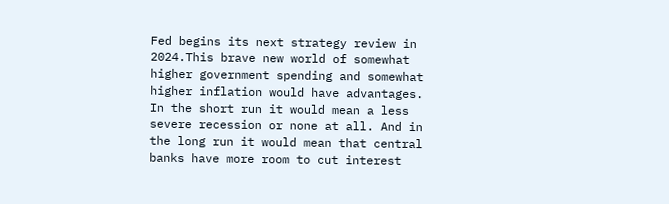Fed begins its next strategy review in 2024.This brave new world of somewhat higher government spending and somewhat higher inflation would have advantages. In the short run it would mean a less severe recession or none at all. And in the long run it would mean that central banks have more room to cut interest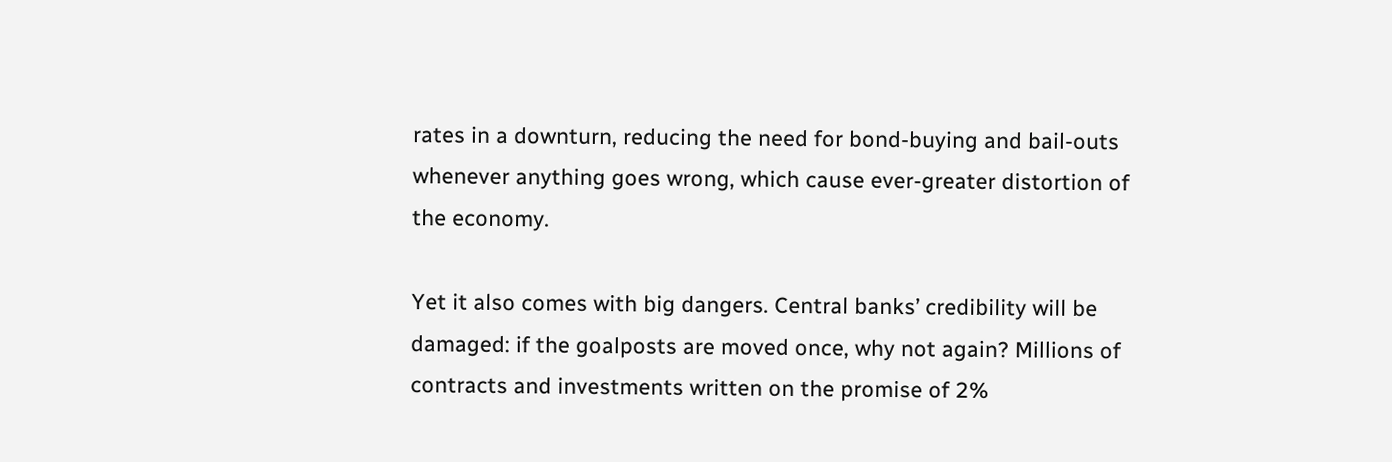rates in a downturn, reducing the need for bond-buying and bail-outs whenever anything goes wrong, which cause ever-greater distortion of the economy.

Yet it also comes with big dangers. Central banks’ credibility will be damaged: if the goalposts are moved once, why not again? Millions of contracts and investments written on the promise of 2%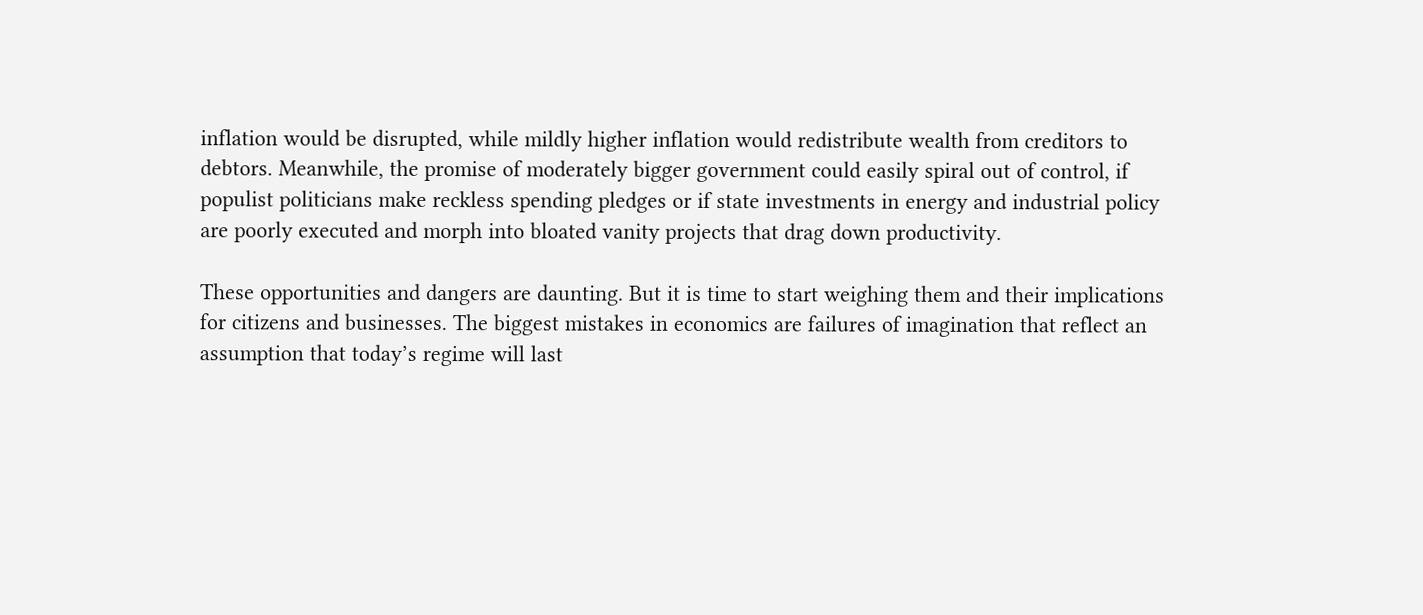inflation would be disrupted, while mildly higher inflation would redistribute wealth from creditors to debtors. Meanwhile, the promise of moderately bigger government could easily spiral out of control, if populist politicians make reckless spending pledges or if state investments in energy and industrial policy are poorly executed and morph into bloated vanity projects that drag down productivity.

These opportunities and dangers are daunting. But it is time to start weighing them and their implications for citizens and businesses. The biggest mistakes in economics are failures of imagination that reflect an assumption that today’s regime will last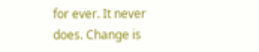for ever. It never does. Change is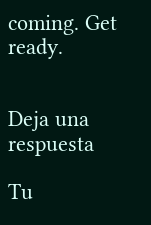coming. Get ready.


Deja una respuesta

Tu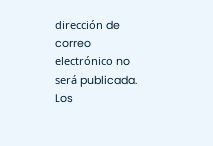dirección de correo electrónico no será publicada. Los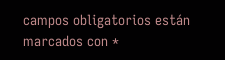campos obligatorios están marcados con *